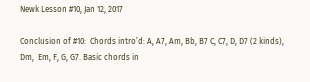Newk Lesson #10, Jan 12, 2017

Conclusion of #10:  Chords intro’d: A, A7, Am, Bb, B7 C, C7, D, D7 (2 kinds), Dm,  Em, F, G, G7. Basic chords in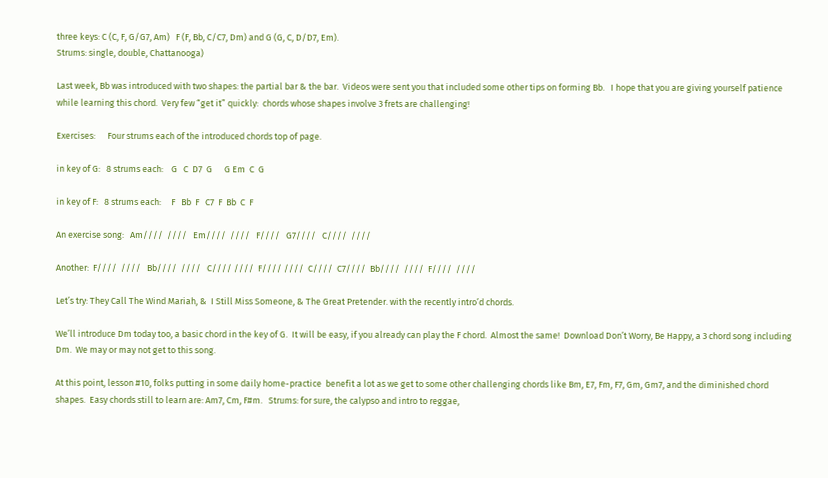three keys: C (C, F, G/G7, Am)   F (F, Bb, C/C7, Dm) and G (G, C, D/D7, Em).
Strums: single, double, Chattanooga)

Last week, Bb was introduced with two shapes: the partial bar & the bar.  Videos were sent you that included some other tips on forming Bb.   I hope that you are giving yourself patience while learning this chord.  Very few “get it” quickly:  chords whose shapes involve 3 frets are challenging!

Exercises:      Four strums each of the introduced chords top of page.

in key of G:   8 strums each:    G   C  D7  G      G Em  C  G

in key of F:   8 strums each:     F   Bb  F   C7  F  Bb  C  F

An exercise song:   Am////  ////   Em////  ////   F////   G7////   C////  ////

Another:  F////  ////   Bb////  ////   C//// ////  F//// ////  C////  C7////  Bb////  ////  F////  ////

Let’s try: They Call The Wind Mariah, &  I Still Miss Someone, & The Great Pretender. with the recently intro’d chords.

We’ll introduce Dm today too, a basic chord in the key of G.  It will be easy, if you already can play the F chord.  Almost the same!  Download Don’t Worry, Be Happy, a 3 chord song including Dm.  We may or may not get to this song.

At this point, lesson #10, folks putting in some daily home-practice  benefit a lot as we get to some other challenging chords like Bm, E7, Fm, F7, Gm, Gm7, and the diminished chord shapes.  Easy chords still to learn are: Am7, Cm, F#m.   Strums: for sure, the calypso and intro to reggae,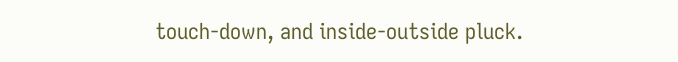touch-down, and inside-outside pluck.